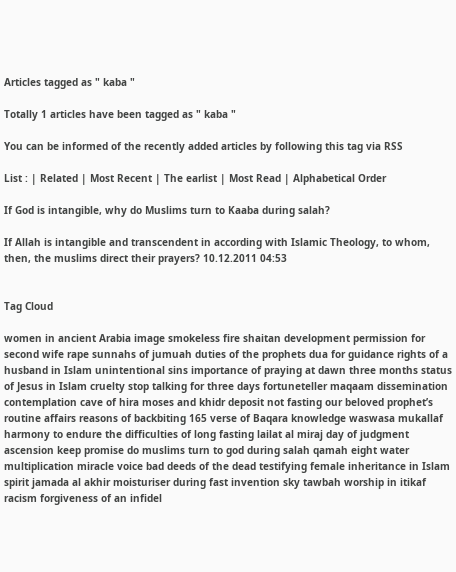Articles tagged as " kaba "

Totally 1 articles have been tagged as " kaba "

You can be informed of the recently added articles by following this tag via RSS

List : | Related | Most Recent | The earlist | Most Read | Alphabetical Order

If God is intangible, why do Muslims turn to Kaaba during salah?

If Allah is intangible and transcendent in according with Islamic Theology, to whom, then, the muslims direct their prayers? 10.12.2011 04:53


Tag Cloud

women in ancient Arabia image smokeless fire shaitan development permission for second wife rape sunnahs of jumuah duties of the prophets dua for guidance rights of a husband in Islam unintentional sins importance of praying at dawn three months status of Jesus in Islam cruelty stop talking for three days fortuneteller maqaam dissemination contemplation cave of hira moses and khidr deposit not fasting our beloved prophet’s routine affairs reasons of backbiting 165 verse of Baqara knowledge waswasa mukallaf harmony to endure the difficulties of long fasting lailat al miraj day of judgment ascension keep promise do muslims turn to god during salah qamah eight water multiplication miracle voice bad deeds of the dead testifying female inheritance in Islam spirit jamada al akhir moisturiser during fast invention sky tawbah worship in itikaf racism forgiveness of an infidel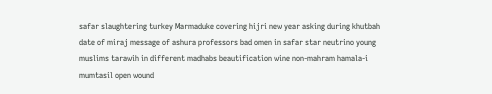safar slaughtering turkey Marmaduke covering hijri new year asking during khutbah date of miraj message of ashura professors bad omen in safar star neutrino young muslims tarawih in different madhabs beautification wine non-mahram hamala-i mumtasil open wound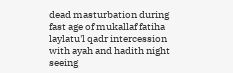dead masturbation during fast age of mukallaf fatiha laylatu'l qadr intercession with ayah and hadith night seeing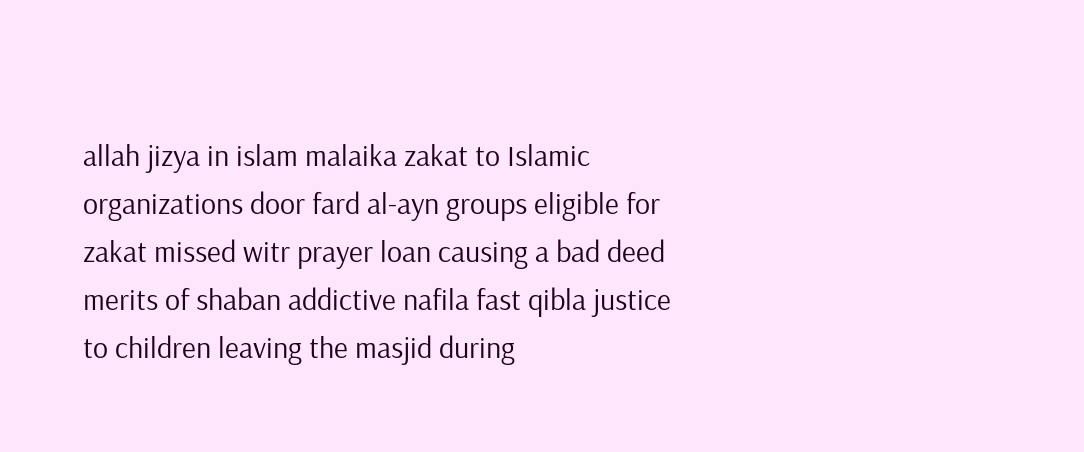allah jizya in islam malaika zakat to Islamic organizations door fard al-ayn groups eligible for zakat missed witr prayer loan causing a bad deed merits of shaban addictive nafila fast qibla justice to children leaving the masjid during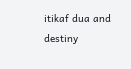itikaf dua and destiny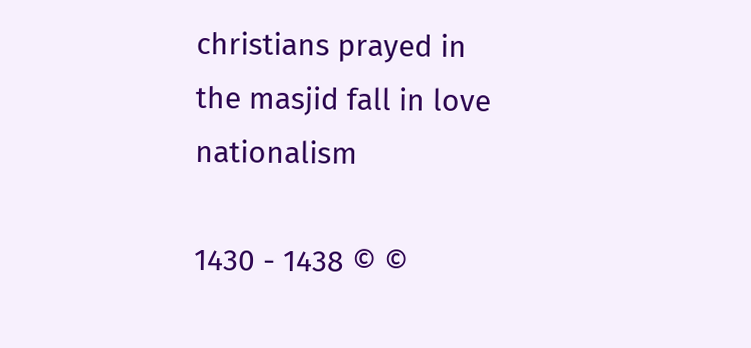christians prayed in the masjid fall in love nationalism

1430 - 1438 © ©